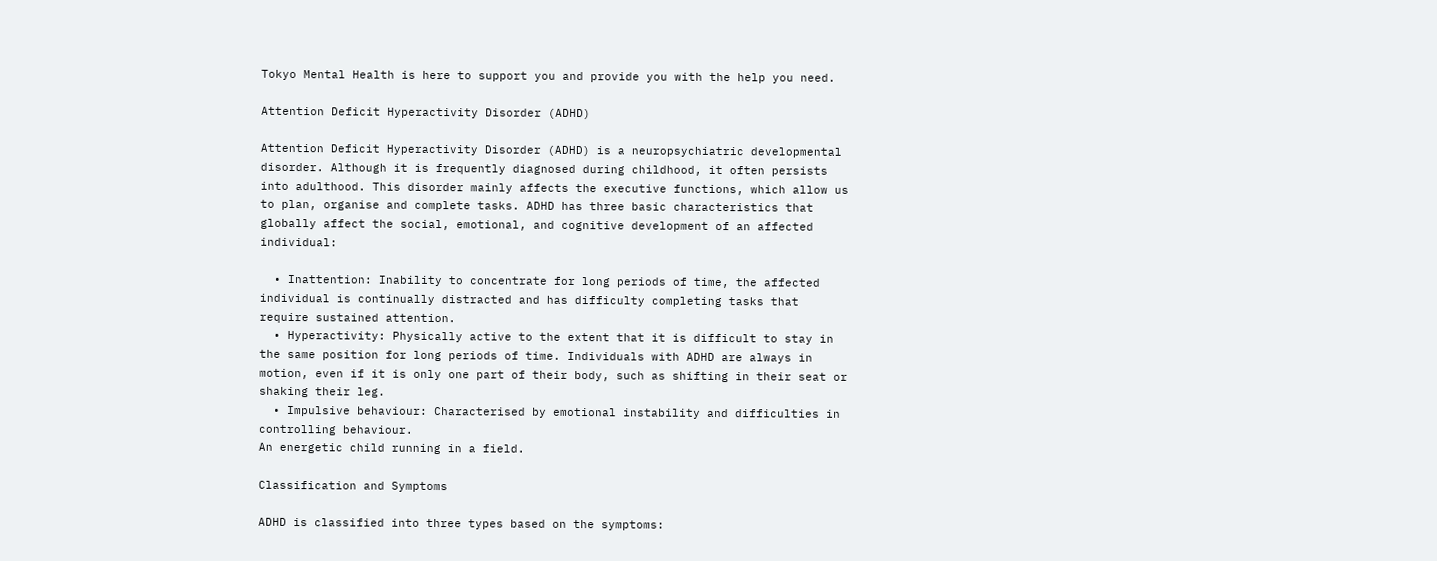Tokyo Mental Health is here to support you and provide you with the help you need.

Attention Deficit Hyperactivity Disorder (ADHD)

Attention Deficit Hyperactivity Disorder (ADHD) is a neuropsychiatric developmental disorder. Although it is frequently diagnosed during childhood, it often persists into adulthood. This disorder mainly affects the executive functions, which allow us to plan, organise and complete tasks. ADHD has three basic characteristics that globally affect the social, emotional, and cognitive development of an affected individual:

  • Inattention: Inability to concentrate for long periods of time, the affected individual is continually distracted and has difficulty completing tasks that require sustained attention.
  • Hyperactivity: Physically active to the extent that it is difficult to stay in the same position for long periods of time. Individuals with ADHD are always in motion, even if it is only one part of their body, such as shifting in their seat or shaking their leg.
  • Impulsive behaviour: Characterised by emotional instability and difficulties in controlling behaviour.
An energetic child running in a field.

Classification and Symptoms

ADHD is classified into three types based on the symptoms: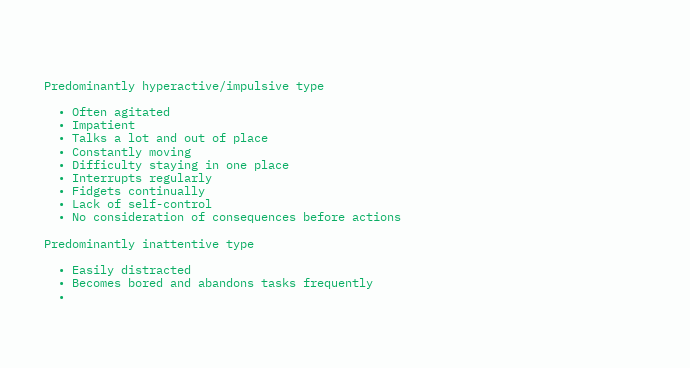Predominantly hyperactive/impulsive type

  • Often agitated
  • Impatient
  • Talks a lot and out of place
  • Constantly moving
  • Difficulty staying in one place
  • Interrupts regularly
  • Fidgets continually
  • Lack of self-control
  • No consideration of consequences before actions

Predominantly inattentive type

  • Easily distracted
  • Becomes bored and abandons tasks frequently
  •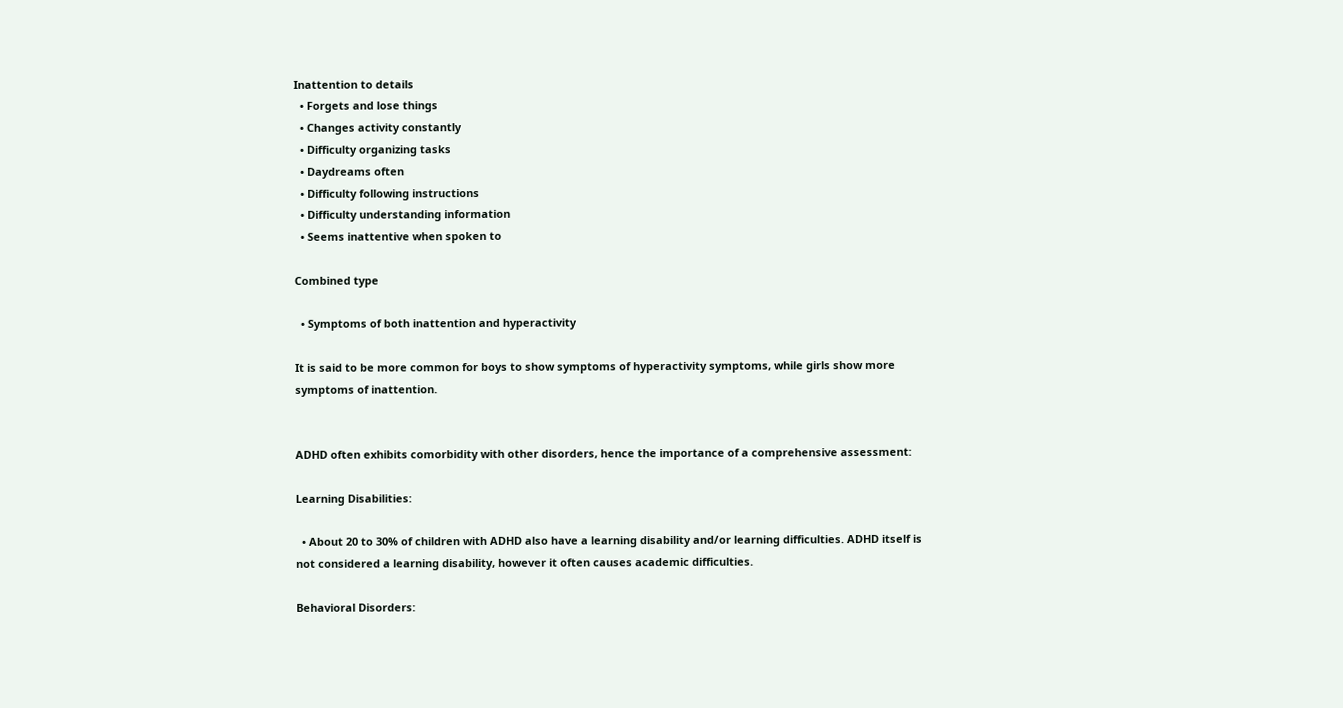Inattention to details
  • Forgets and lose things
  • Changes activity constantly
  • Difficulty organizing tasks
  • Daydreams often
  • Difficulty following instructions
  • Difficulty understanding information
  • Seems inattentive when spoken to

Combined type

  • Symptoms of both inattention and hyperactivity

It is said to be more common for boys to show symptoms of hyperactivity symptoms, while girls show more symptoms of inattention.


ADHD often exhibits comorbidity with other disorders, hence the importance of a comprehensive assessment:

Learning Disabilities:

  • About 20 to 30% of children with ADHD also have a learning disability and/or learning difficulties. ADHD itself is not considered a learning disability, however it often causes academic difficulties.

Behavioral Disorders: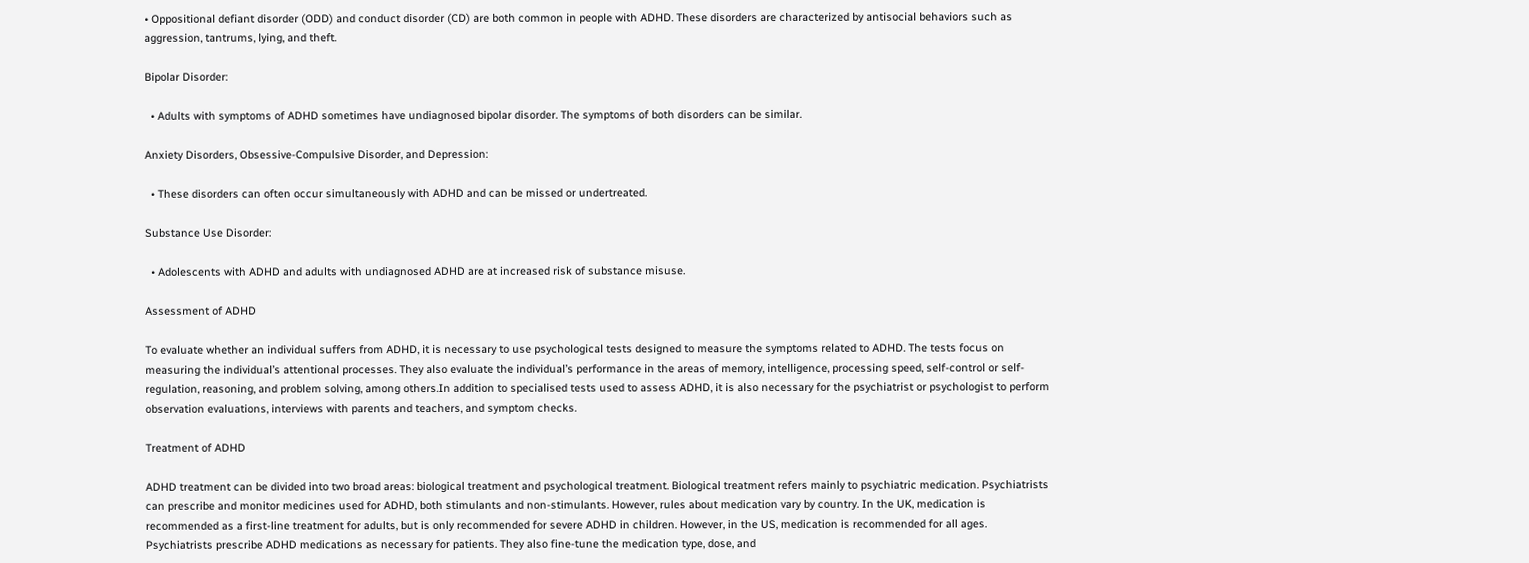• Oppositional defiant disorder (ODD) and conduct disorder (CD) are both common in people with ADHD. These disorders are characterized by antisocial behaviors such as aggression, tantrums, lying, and theft.

Bipolar Disorder:

  • Adults with symptoms of ADHD sometimes have undiagnosed bipolar disorder. The symptoms of both disorders can be similar.

Anxiety Disorders, Obsessive-Compulsive Disorder, and Depression:

  • These disorders can often occur simultaneously with ADHD and can be missed or undertreated.

Substance Use Disorder:

  • Adolescents with ADHD and adults with undiagnosed ADHD are at increased risk of substance misuse.

Assessment of ADHD

To evaluate whether an individual suffers from ADHD, it is necessary to use psychological tests designed to measure the symptoms related to ADHD. The tests focus on measuring the individual’s attentional processes. They also evaluate the individual’s performance in the areas of memory, intelligence, processing speed, self-control or self-regulation, reasoning, and problem solving, among others.In addition to specialised tests used to assess ADHD, it is also necessary for the psychiatrist or psychologist to perform observation evaluations, interviews with parents and teachers, and symptom checks.

Treatment of ADHD

ADHD treatment can be divided into two broad areas: biological treatment and psychological treatment. Biological treatment refers mainly to psychiatric medication. Psychiatrists can prescribe and monitor medicines used for ADHD, both stimulants and non-stimulants. However, rules about medication vary by country. In the UK, medication is recommended as a first-line treatment for adults, but is only recommended for severe ADHD in children. However, in the US, medication is recommended for all ages. Psychiatrists prescribe ADHD medications as necessary for patients. They also fine-tune the medication type, dose, and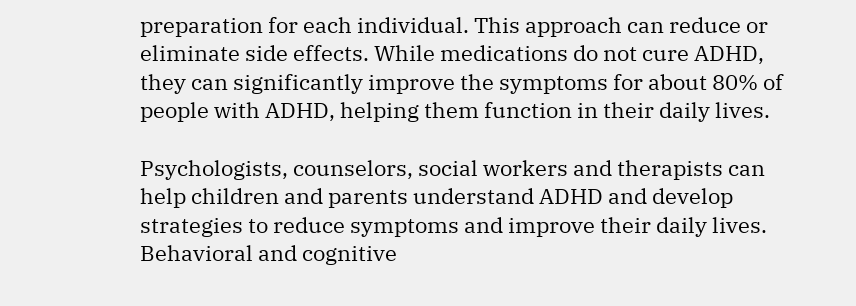preparation for each individual. This approach can reduce or eliminate side effects. While medications do not cure ADHD, they can significantly improve the symptoms for about 80% of people with ADHD, helping them function in their daily lives.

Psychologists, counselors, social workers and therapists can help children and parents understand ADHD and develop strategies to reduce symptoms and improve their daily lives. Behavioral and cognitive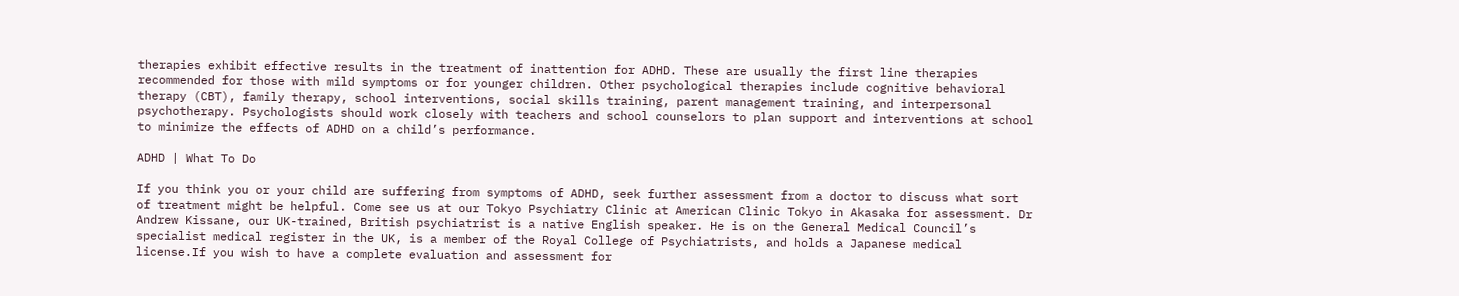therapies exhibit effective results in the treatment of inattention for ADHD. These are usually the first line therapies recommended for those with mild symptoms or for younger children. Other psychological therapies include cognitive behavioral therapy (CBT), family therapy, school interventions, social skills training, parent management training, and interpersonal psychotherapy. Psychologists should work closely with teachers and school counselors to plan support and interventions at school to minimize the effects of ADHD on a child’s performance.

ADHD | What To Do

If you think you or your child are suffering from symptoms of ADHD, seek further assessment from a doctor to discuss what sort of treatment might be helpful. Come see us at our Tokyo Psychiatry Clinic at American Clinic Tokyo in Akasaka for assessment. Dr Andrew Kissane, our UK-trained, British psychiatrist is a native English speaker. He is on the General Medical Council’s specialist medical register in the UK, is a member of the Royal College of Psychiatrists, and holds a Japanese medical license.If you wish to have a complete evaluation and assessment for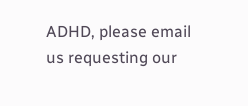ADHD, please email us requesting our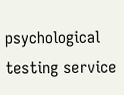psychological testing service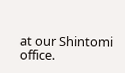at our Shintomi office.